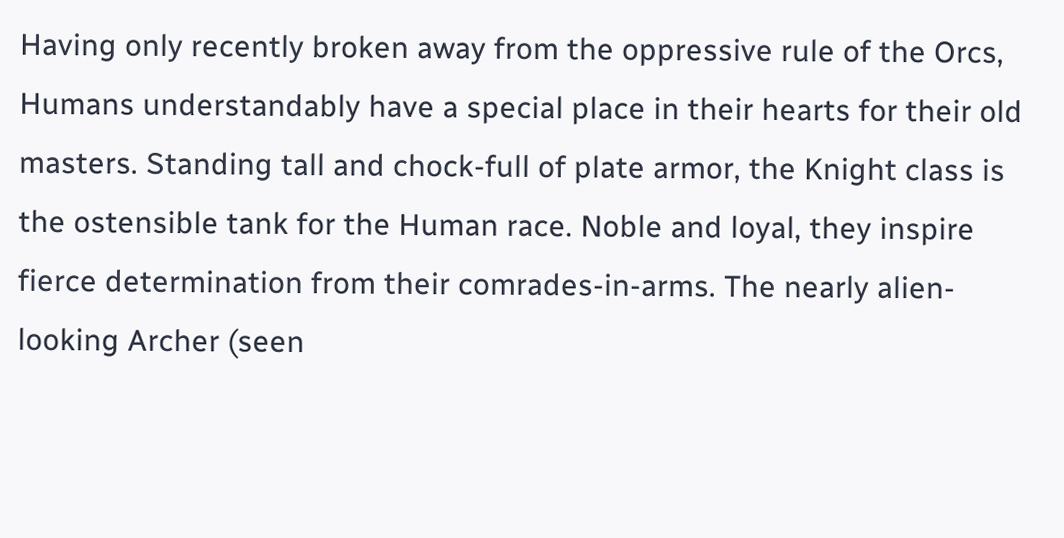Having only recently broken away from the oppressive rule of the Orcs, Humans understandably have a special place in their hearts for their old masters. Standing tall and chock-full of plate armor, the Knight class is the ostensible tank for the Human race. Noble and loyal, they inspire fierce determination from their comrades-in-arms. The nearly alien-looking Archer (seen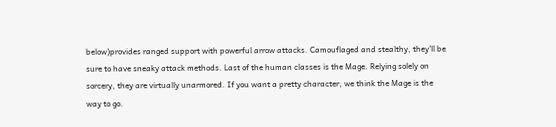below)provides ranged support with powerful arrow attacks. Camouflaged and stealthy, they'll be sure to have sneaky attack methods. Last of the human classes is the Mage. Relying solely on sorcery, they are virtually unarmored. If you want a pretty character, we think the Mage is the way to go.